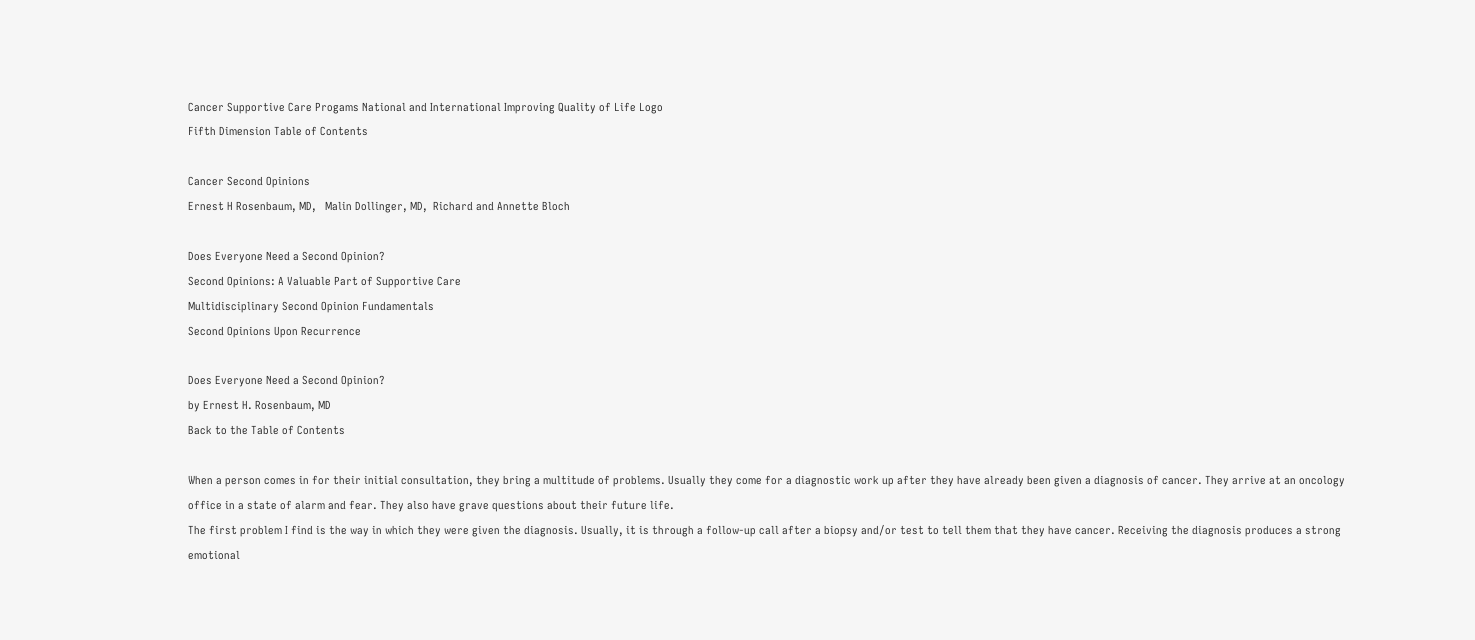Cancer Supportive Care Progams National and International Improving Quality of Life Logo
Fifth Dimension Table of Contents

Cancer Second Opinions
Ernest H Rosenbaum, MD,   Malin Dollinger, MD,  Richard and Annette Bloch

Does Everyone Need a Second Opinion?
Second Opinions: A Valuable Part of Supportive Care
Multidisciplinary Second Opinion Fundamentals
Second Opinions Upon Recurrence

Does Everyone Need a Second Opinion?
by Ernest H. Rosenbaum, MD
Back to the Table of Contents

When a person comes in for their initial consultation, they bring a multitude of problems. Usually they come for a diagnostic work up after they have already been given a diagnosis of cancer. They arrive at an oncology office in a state of alarm and fear. They also have grave questions about their future life.
The first problem I find is the way in which they were given the diagnosis. Usually, it is through a follow-up call after a biopsy and/or test to tell them that they have cancer. Receiving the diagnosis produces a strong emotional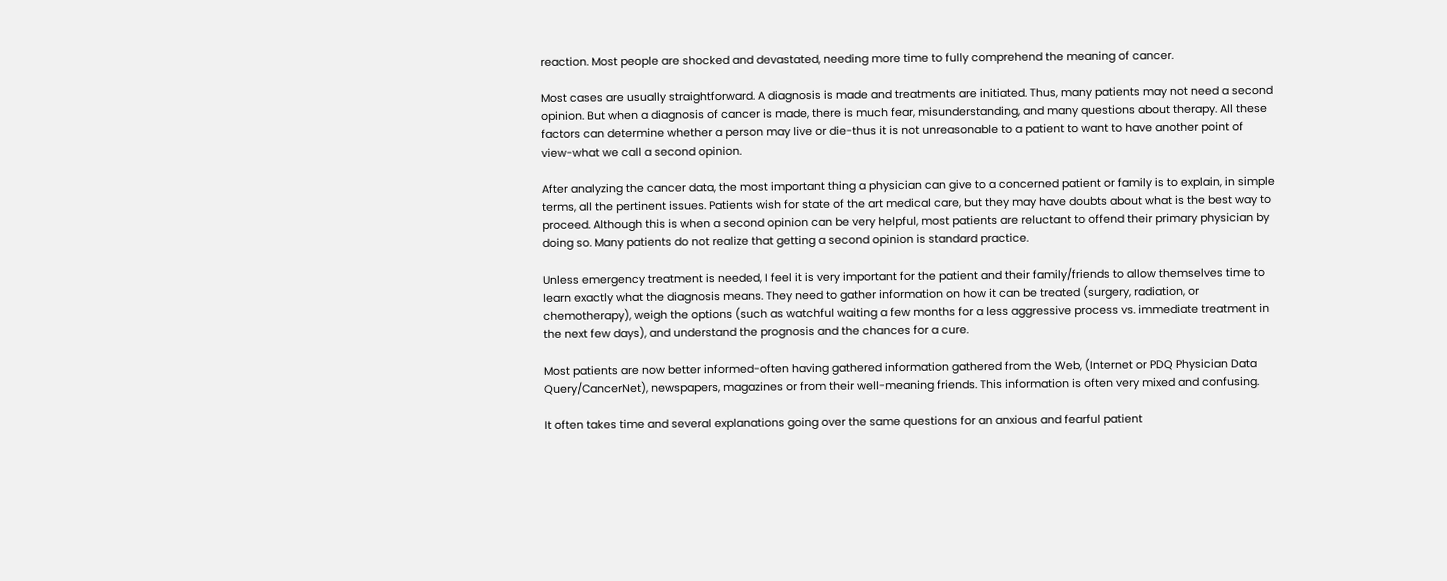reaction. Most people are shocked and devastated, needing more time to fully comprehend the meaning of cancer.

Most cases are usually straightforward. A diagnosis is made and treatments are initiated. Thus, many patients may not need a second opinion. But when a diagnosis of cancer is made, there is much fear, misunderstanding, and many questions about therapy. All these factors can determine whether a person may live or die-thus it is not unreasonable to a patient to want to have another point of view-what we call a second opinion.

After analyzing the cancer data, the most important thing a physician can give to a concerned patient or family is to explain, in simple terms, all the pertinent issues. Patients wish for state of the art medical care, but they may have doubts about what is the best way to proceed. Although this is when a second opinion can be very helpful, most patients are reluctant to offend their primary physician by doing so. Many patients do not realize that getting a second opinion is standard practice.

Unless emergency treatment is needed, I feel it is very important for the patient and their family/friends to allow themselves time to learn exactly what the diagnosis means. They need to gather information on how it can be treated (surgery, radiation, or chemotherapy), weigh the options (such as watchful waiting a few months for a less aggressive process vs. immediate treatment in the next few days), and understand the prognosis and the chances for a cure.

Most patients are now better informed-often having gathered information gathered from the Web, (Internet or PDQ Physician Data Query/CancerNet), newspapers, magazines or from their well-meaning friends. This information is often very mixed and confusing.

It often takes time and several explanations going over the same questions for an anxious and fearful patient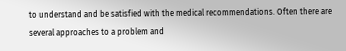to understand and be satisfied with the medical recommendations. Often there are several approaches to a problem and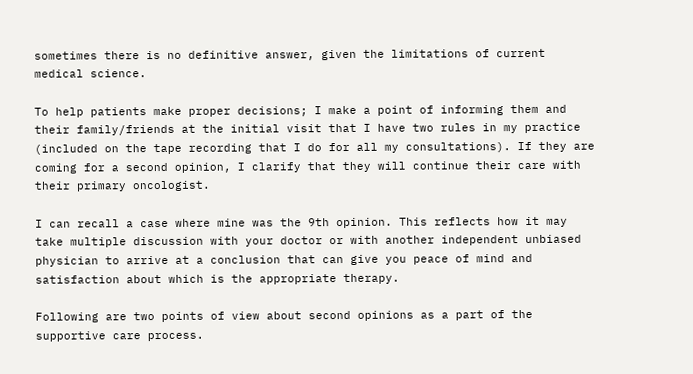sometimes there is no definitive answer, given the limitations of current medical science.

To help patients make proper decisions; I make a point of informing them and their family/friends at the initial visit that I have two rules in my practice (included on the tape recording that I do for all my consultations). If they are coming for a second opinion, I clarify that they will continue their care with their primary oncologist.

I can recall a case where mine was the 9th opinion. This reflects how it may take multiple discussion with your doctor or with another independent unbiased physician to arrive at a conclusion that can give you peace of mind and satisfaction about which is the appropriate therapy.

Following are two points of view about second opinions as a part of the supportive care process.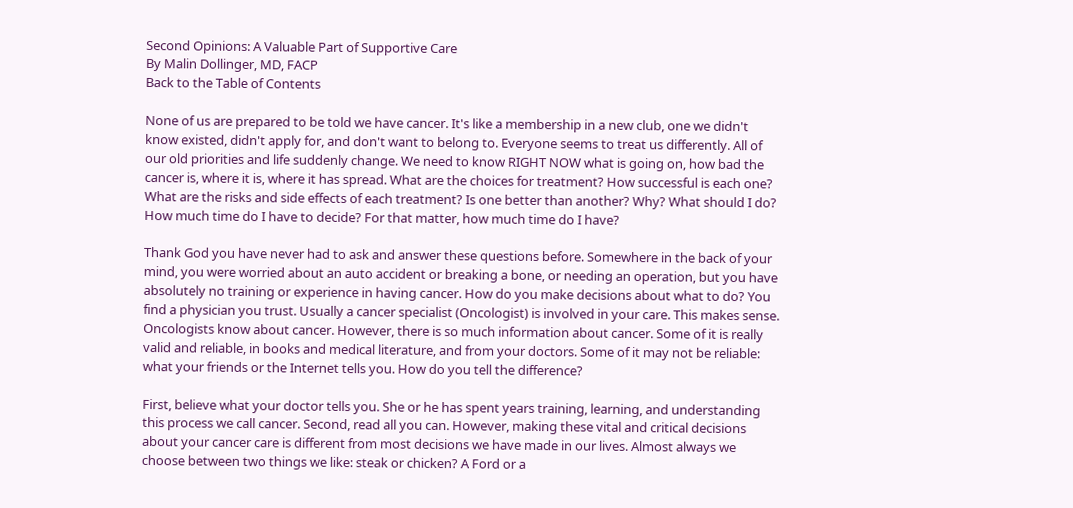Second Opinions: A Valuable Part of Supportive Care
By Malin Dollinger, MD, FACP
Back to the Table of Contents

None of us are prepared to be told we have cancer. It's like a membership in a new club, one we didn't know existed, didn't apply for, and don't want to belong to. Everyone seems to treat us differently. All of our old priorities and life suddenly change. We need to know RIGHT NOW what is going on, how bad the cancer is, where it is, where it has spread. What are the choices for treatment? How successful is each one? What are the risks and side effects of each treatment? Is one better than another? Why? What should I do? How much time do I have to decide? For that matter, how much time do I have?

Thank God you have never had to ask and answer these questions before. Somewhere in the back of your mind, you were worried about an auto accident or breaking a bone, or needing an operation, but you have absolutely no training or experience in having cancer. How do you make decisions about what to do? You find a physician you trust. Usually a cancer specialist (Oncologist) is involved in your care. This makes sense. Oncologists know about cancer. However, there is so much information about cancer. Some of it is really valid and reliable, in books and medical literature, and from your doctors. Some of it may not be reliable: what your friends or the Internet tells you. How do you tell the difference?

First, believe what your doctor tells you. She or he has spent years training, learning, and understanding this process we call cancer. Second, read all you can. However, making these vital and critical decisions about your cancer care is different from most decisions we have made in our lives. Almost always we choose between two things we like: steak or chicken? A Ford or a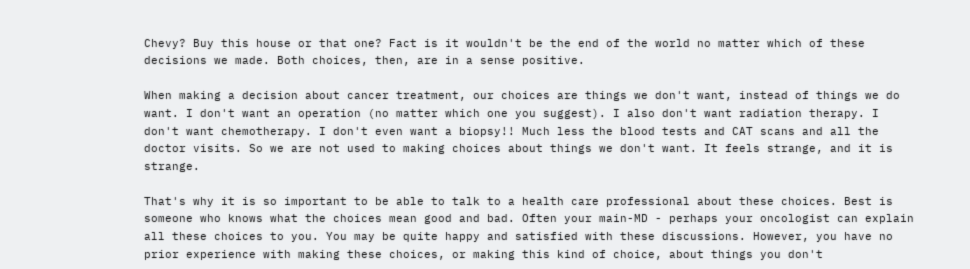Chevy? Buy this house or that one? Fact is it wouldn't be the end of the world no matter which of these decisions we made. Both choices, then, are in a sense positive.

When making a decision about cancer treatment, our choices are things we don't want, instead of things we do want. I don't want an operation (no matter which one you suggest). I also don't want radiation therapy. I don't want chemotherapy. I don't even want a biopsy!! Much less the blood tests and CAT scans and all the doctor visits. So we are not used to making choices about things we don't want. It feels strange, and it is strange.

That's why it is so important to be able to talk to a health care professional about these choices. Best is someone who knows what the choices mean good and bad. Often your main-MD - perhaps your oncologist can explain all these choices to you. You may be quite happy and satisfied with these discussions. However, you have no prior experience with making these choices, or making this kind of choice, about things you don't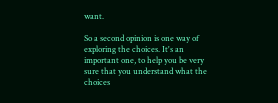want.

So a second opinion is one way of exploring the choices. It's an important one, to help you be very sure that you understand what the choices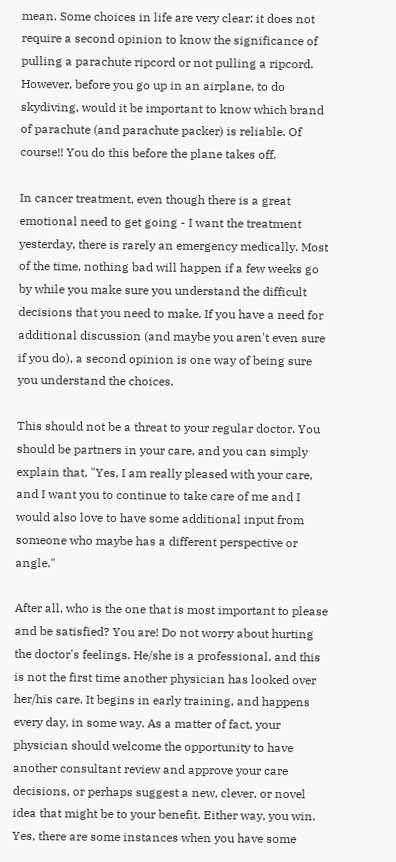mean. Some choices in life are very clear: it does not require a second opinion to know the significance of pulling a parachute ripcord or not pulling a ripcord. However, before you go up in an airplane, to do skydiving, would it be important to know which brand of parachute (and parachute packer) is reliable. Of course!! You do this before the plane takes off.

In cancer treatment, even though there is a great emotional need to get going - I want the treatment yesterday, there is rarely an emergency medically. Most of the time, nothing bad will happen if a few weeks go by while you make sure you understand the difficult decisions that you need to make. If you have a need for additional discussion (and maybe you aren't even sure if you do), a second opinion is one way of being sure you understand the choices.

This should not be a threat to your regular doctor. You should be partners in your care, and you can simply explain that, "Yes, I am really pleased with your care, and I want you to continue to take care of me and I would also love to have some additional input from someone who maybe has a different perspective or angle."

After all, who is the one that is most important to please and be satisfied? You are! Do not worry about hurting the doctor's feelings. He/she is a professional, and this is not the first time another physician has looked over her/his care. It begins in early training, and happens every day, in some way. As a matter of fact, your physician should welcome the opportunity to have another consultant review and approve your care decisions, or perhaps suggest a new, clever, or novel idea that might be to your benefit. Either way, you win. Yes, there are some instances when you have some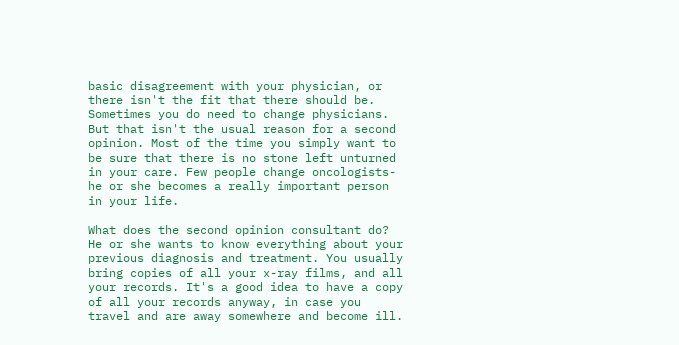basic disagreement with your physician, or there isn't the fit that there should be. Sometimes you do need to change physicians. But that isn't the usual reason for a second opinion. Most of the time you simply want to be sure that there is no stone left unturned in your care. Few people change oncologists-he or she becomes a really important person in your life.

What does the second opinion consultant do? He or she wants to know everything about your previous diagnosis and treatment. You usually bring copies of all your x-ray films, and all your records. It's a good idea to have a copy of all your records anyway, in case you travel and are away somewhere and become ill.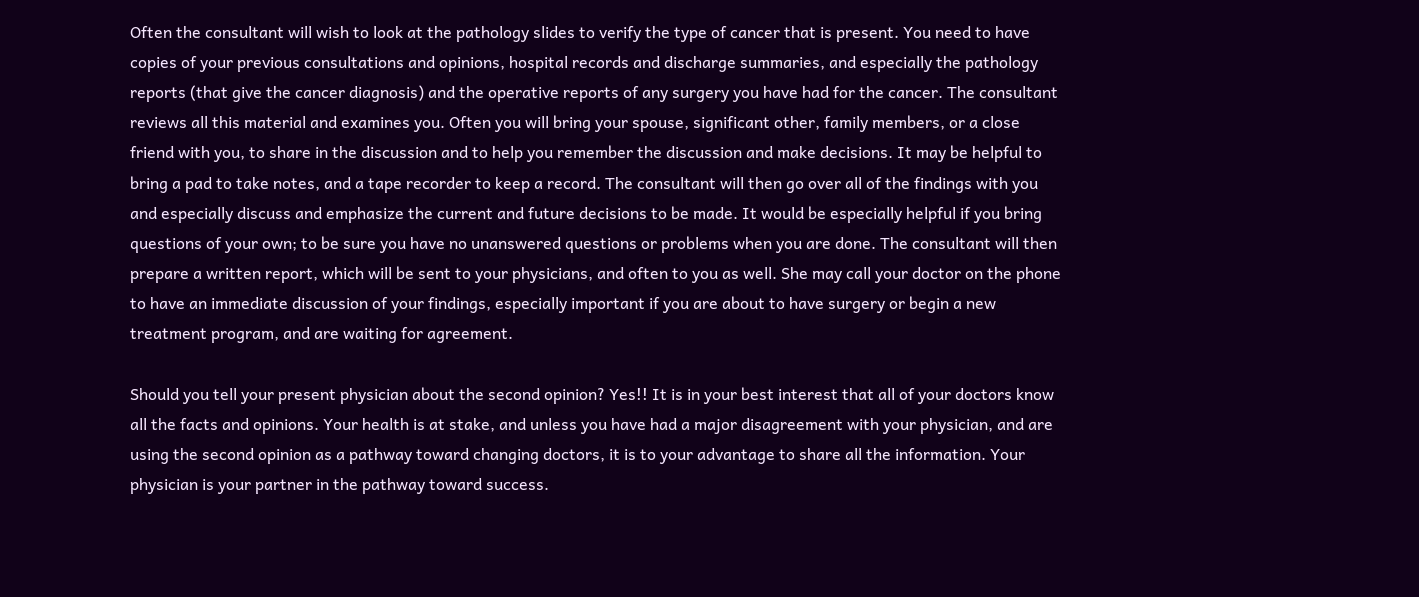Often the consultant will wish to look at the pathology slides to verify the type of cancer that is present. You need to have copies of your previous consultations and opinions, hospital records and discharge summaries, and especially the pathology reports (that give the cancer diagnosis) and the operative reports of any surgery you have had for the cancer. The consultant reviews all this material and examines you. Often you will bring your spouse, significant other, family members, or a close friend with you, to share in the discussion and to help you remember the discussion and make decisions. It may be helpful to bring a pad to take notes, and a tape recorder to keep a record. The consultant will then go over all of the findings with you and especially discuss and emphasize the current and future decisions to be made. It would be especially helpful if you bring questions of your own; to be sure you have no unanswered questions or problems when you are done. The consultant will then prepare a written report, which will be sent to your physicians, and often to you as well. She may call your doctor on the phone to have an immediate discussion of your findings, especially important if you are about to have surgery or begin a new treatment program, and are waiting for agreement.

Should you tell your present physician about the second opinion? Yes!! It is in your best interest that all of your doctors know all the facts and opinions. Your health is at stake, and unless you have had a major disagreement with your physician, and are using the second opinion as a pathway toward changing doctors, it is to your advantage to share all the information. Your physician is your partner in the pathway toward success.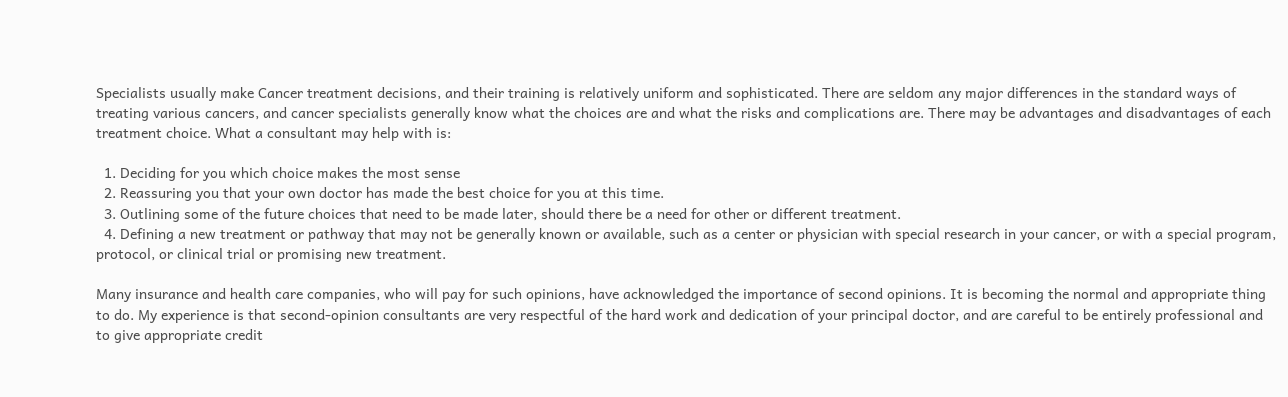Specialists usually make Cancer treatment decisions, and their training is relatively uniform and sophisticated. There are seldom any major differences in the standard ways of treating various cancers, and cancer specialists generally know what the choices are and what the risks and complications are. There may be advantages and disadvantages of each treatment choice. What a consultant may help with is:

  1. Deciding for you which choice makes the most sense
  2. Reassuring you that your own doctor has made the best choice for you at this time.
  3. Outlining some of the future choices that need to be made later, should there be a need for other or different treatment.
  4. Defining a new treatment or pathway that may not be generally known or available, such as a center or physician with special research in your cancer, or with a special program, protocol, or clinical trial or promising new treatment.

Many insurance and health care companies, who will pay for such opinions, have acknowledged the importance of second opinions. It is becoming the normal and appropriate thing to do. My experience is that second-opinion consultants are very respectful of the hard work and dedication of your principal doctor, and are careful to be entirely professional and to give appropriate credit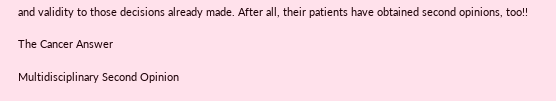and validity to those decisions already made. After all, their patients have obtained second opinions, too!!

The Cancer Answer

Multidisciplinary Second Opinion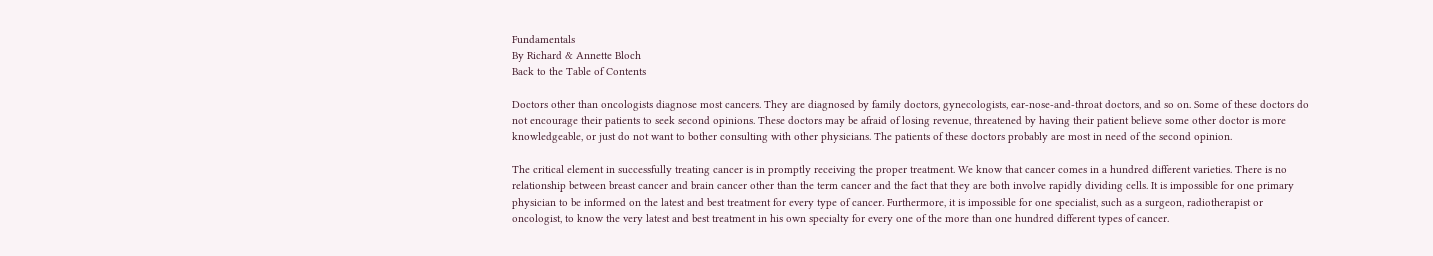Fundamentals
By Richard & Annette Bloch
Back to the Table of Contents

Doctors other than oncologists diagnose most cancers. They are diagnosed by family doctors, gynecologists, ear-nose-and-throat doctors, and so on. Some of these doctors do not encourage their patients to seek second opinions. These doctors may be afraid of losing revenue, threatened by having their patient believe some other doctor is more knowledgeable, or just do not want to bother consulting with other physicians. The patients of these doctors probably are most in need of the second opinion.

The critical element in successfully treating cancer is in promptly receiving the proper treatment. We know that cancer comes in a hundred different varieties. There is no relationship between breast cancer and brain cancer other than the term cancer and the fact that they are both involve rapidly dividing cells. It is impossible for one primary physician to be informed on the latest and best treatment for every type of cancer. Furthermore, it is impossible for one specialist, such as a surgeon, radiotherapist or oncologist, to know the very latest and best treatment in his own specialty for every one of the more than one hundred different types of cancer.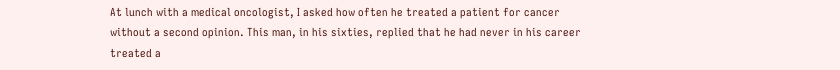At lunch with a medical oncologist, I asked how often he treated a patient for cancer without a second opinion. This man, in his sixties, replied that he had never in his career treated a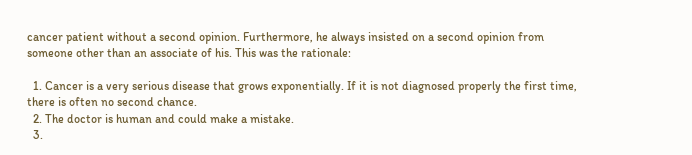cancer patient without a second opinion. Furthermore, he always insisted on a second opinion from someone other than an associate of his. This was the rationale:

  1. Cancer is a very serious disease that grows exponentially. If it is not diagnosed properly the first time, there is often no second chance.
  2. The doctor is human and could make a mistake.
  3.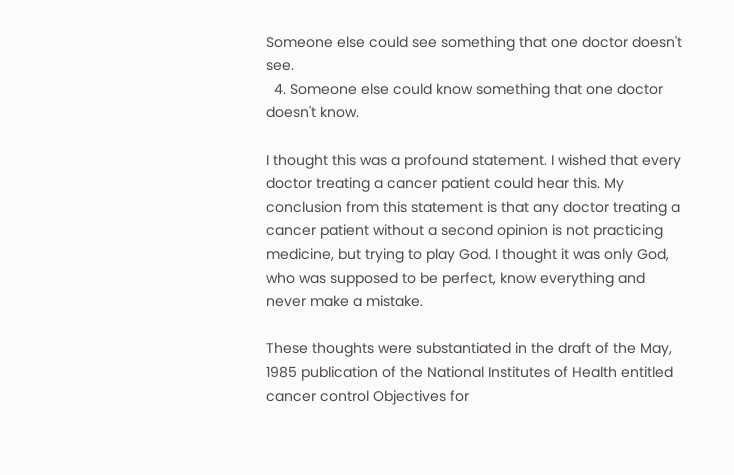Someone else could see something that one doctor doesn't see.
  4. Someone else could know something that one doctor doesn't know.

I thought this was a profound statement. I wished that every doctor treating a cancer patient could hear this. My conclusion from this statement is that any doctor treating a cancer patient without a second opinion is not practicing medicine, but trying to play God. I thought it was only God, who was supposed to be perfect, know everything and never make a mistake.

These thoughts were substantiated in the draft of the May, 1985 publication of the National Institutes of Health entitled cancer control Objectives for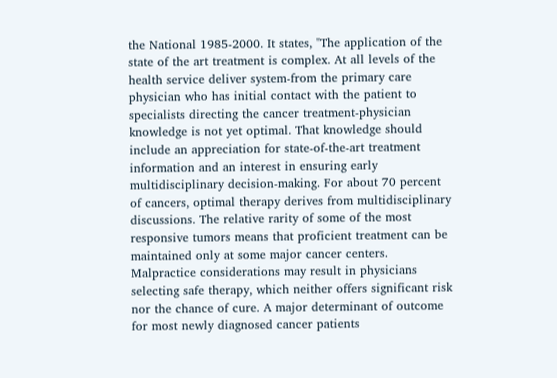the National 1985-2000. It states, "The application of the state of the art treatment is complex. At all levels of the health service deliver system-from the primary care physician who has initial contact with the patient to specialists directing the cancer treatment-physician knowledge is not yet optimal. That knowledge should include an appreciation for state-of-the-art treatment information and an interest in ensuring early multidisciplinary decision-making. For about 70 percent of cancers, optimal therapy derives from multidisciplinary discussions. The relative rarity of some of the most responsive tumors means that proficient treatment can be maintained only at some major cancer centers. Malpractice considerations may result in physicians selecting safe therapy, which neither offers significant risk nor the chance of cure. A major determinant of outcome for most newly diagnosed cancer patients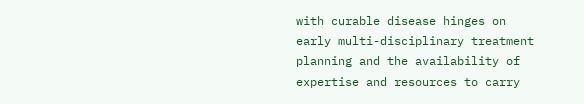with curable disease hinges on early multi-disciplinary treatment planning and the availability of expertise and resources to carry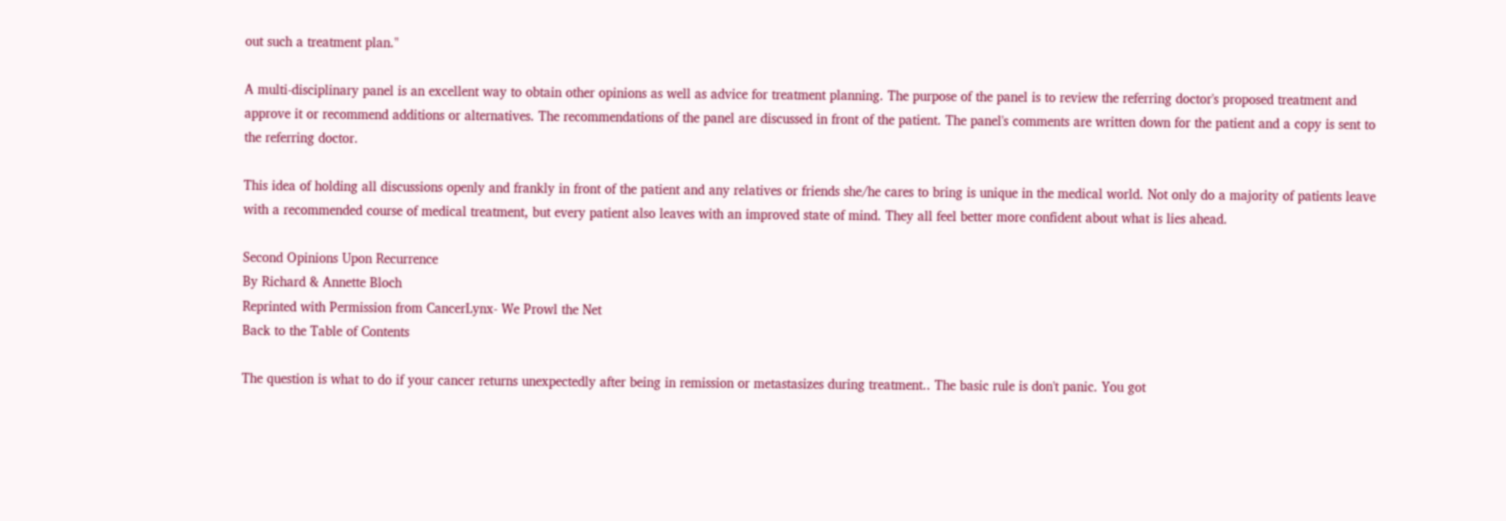out such a treatment plan."

A multi-disciplinary panel is an excellent way to obtain other opinions as well as advice for treatment planning. The purpose of the panel is to review the referring doctor's proposed treatment and approve it or recommend additions or alternatives. The recommendations of the panel are discussed in front of the patient. The panel's comments are written down for the patient and a copy is sent to the referring doctor.

This idea of holding all discussions openly and frankly in front of the patient and any relatives or friends she/he cares to bring is unique in the medical world. Not only do a majority of patients leave with a recommended course of medical treatment, but every patient also leaves with an improved state of mind. They all feel better more confident about what is lies ahead.

Second Opinions Upon Recurrence
By Richard & Annette Bloch
Reprinted with Permission from CancerLynx- We Prowl the Net
Back to the Table of Contents

The question is what to do if your cancer returns unexpectedly after being in remission or metastasizes during treatment.. The basic rule is don't panic. You got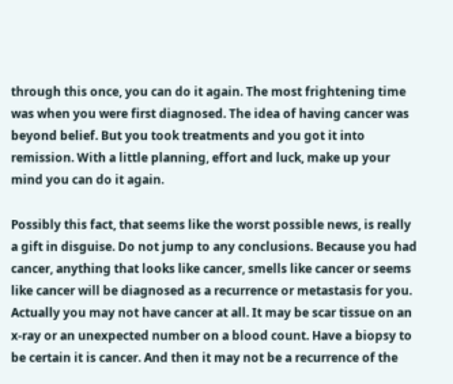through this once, you can do it again. The most frightening time was when you were first diagnosed. The idea of having cancer was beyond belief. But you took treatments and you got it into remission. With a little planning, effort and luck, make up your mind you can do it again.

Possibly this fact, that seems like the worst possible news, is really a gift in disguise. Do not jump to any conclusions. Because you had cancer, anything that looks like cancer, smells like cancer or seems like cancer will be diagnosed as a recurrence or metastasis for you. Actually you may not have cancer at all. It may be scar tissue on an x-ray or an unexpected number on a blood count. Have a biopsy to be certain it is cancer. And then it may not be a recurrence of the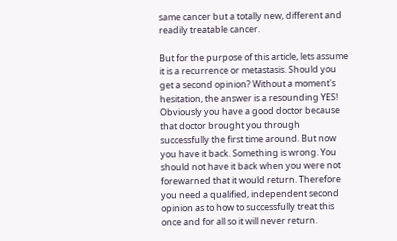same cancer but a totally new, different and readily treatable cancer.

But for the purpose of this article, lets assume it is a recurrence or metastasis. Should you get a second opinion? Without a moment's hesitation, the answer is a resounding YES! Obviously you have a good doctor because that doctor brought you through successfully the first time around. But now you have it back. Something is wrong. You should not have it back when you were not forewarned that it would return. Therefore you need a qualified, independent second opinion as to how to successfully treat this once and for all so it will never return.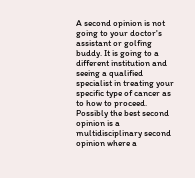A second opinion is not going to your doctor's assistant or golfing buddy. It is going to a different institution and seeing a qualified specialist in treating your specific type of cancer as to how to proceed. Possibly the best second opinion is a multidisciplinary second opinion where a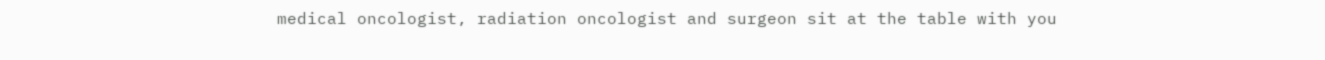medical oncologist, radiation oncologist and surgeon sit at the table with you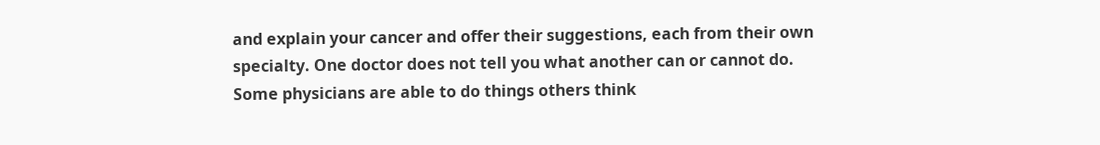and explain your cancer and offer their suggestions, each from their own specialty. One doctor does not tell you what another can or cannot do. Some physicians are able to do things others think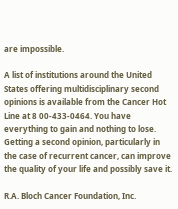are impossible.

A list of institutions around the United States offering multidisciplinary second opinions is available from the Cancer Hot Line at 8 00-433-0464. You have everything to gain and nothing to lose. Getting a second opinion, particularly in the case of recurrent cancer, can improve the quality of your life and possibly save it.

R.A. Bloch Cancer Foundation, Inc.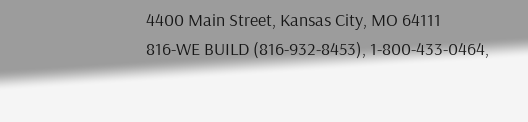4400 Main Street, Kansas City, MO 64111
816-WE BUILD (816-932-8453), 1-800-433-0464,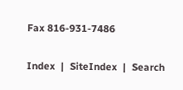Fax 816-931-7486

Index  |  SiteIndex  |  Search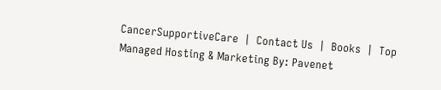CancerSupportiveCare  |  Contact Us  |  Books  |  Top
Managed Hosting & Marketing By: Pavenet